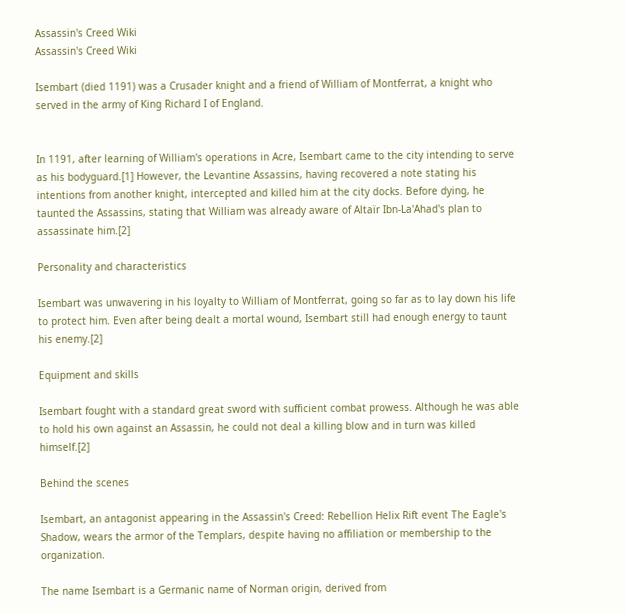Assassin's Creed Wiki
Assassin's Creed Wiki

Isembart (died 1191) was a Crusader knight and a friend of William of Montferrat, a knight who served in the army of King Richard I of England.


In 1191, after learning of William's operations in Acre, Isembart came to the city intending to serve as his bodyguard.[1] However, the Levantine Assassins, having recovered a note stating his intentions from another knight, intercepted and killed him at the city docks. Before dying, he taunted the Assassins, stating that William was already aware of Altaïr Ibn-La'Ahad's plan to assassinate him.[2]

Personality and characteristics

Isembart was unwavering in his loyalty to William of Montferrat, going so far as to lay down his life to protect him. Even after being dealt a mortal wound, Isembart still had enough energy to taunt his enemy.[2]

Equipment and skills

Isembart fought with a standard great sword with sufficient combat prowess. Although he was able to hold his own against an Assassin, he could not deal a killing blow and in turn was killed himself.[2]

Behind the scenes

Isembart, an antagonist appearing in the Assassin's Creed: Rebellion Helix Rift event The Eagle's Shadow, wears the armor of the Templars, despite having no affiliation or membership to the organization.

The name Isembart is a Germanic name of Norman origin, derived from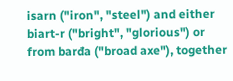isarn ("iron", "steel") and either biart-r ("bright", "glorious") or from barđa ("broad axe"), together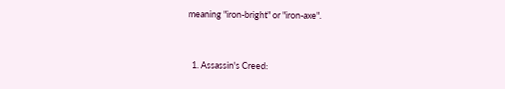meaning "iron-bright" or "iron-axe".



  1. Assassin's Creed: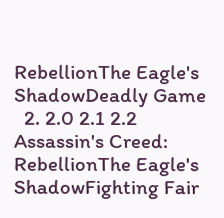RebellionThe Eagle's ShadowDeadly Game
  2. 2.0 2.1 2.2 Assassin's Creed: RebellionThe Eagle's ShadowFighting Fair